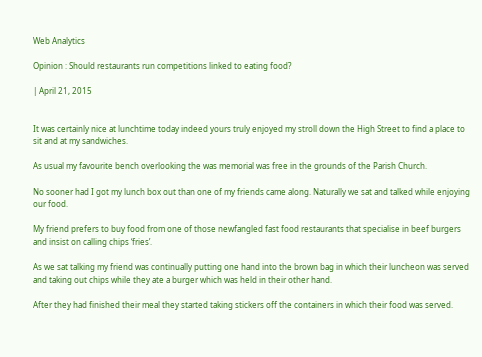Web Analytics

Opinion : Should restaurants run competitions linked to eating food?

| April 21, 2015


It was certainly nice at lunchtime today indeed yours truly enjoyed my stroll down the High Street to find a place to sit and at my sandwiches.

As usual my favourite bench overlooking the was memorial was free in the grounds of the Parish Church.

No sooner had I got my lunch box out than one of my friends came along. Naturally we sat and talked while enjoying our food.

My friend prefers to buy food from one of those newfangled fast food restaurants that specialise in beef burgers and insist on calling chips ‘fries’.

As we sat talking my friend was continually putting one hand into the brown bag in which their luncheon was served and taking out chips while they ate a burger which was held in their other hand.

After they had finished their meal they started taking stickers off the containers in which their food was served.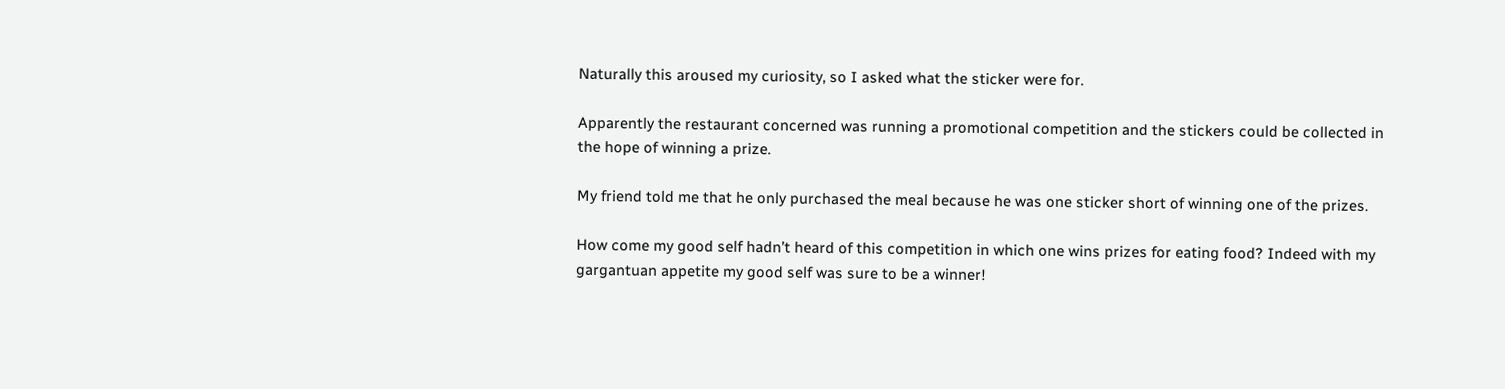Naturally this aroused my curiosity, so I asked what the sticker were for.

Apparently the restaurant concerned was running a promotional competition and the stickers could be collected in the hope of winning a prize.

My friend told me that he only purchased the meal because he was one sticker short of winning one of the prizes.

How come my good self hadn’t heard of this competition in which one wins prizes for eating food? Indeed with my gargantuan appetite my good self was sure to be a winner!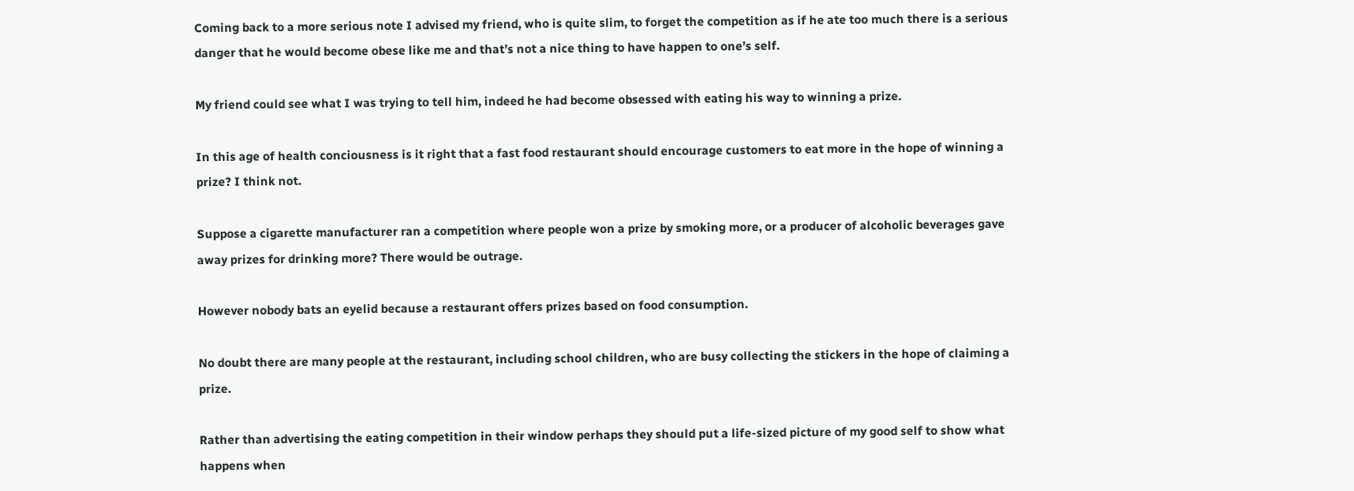Coming back to a more serious note I advised my friend, who is quite slim, to forget the competition as if he ate too much there is a serious danger that he would become obese like me and that’s not a nice thing to have happen to one’s self.

My friend could see what I was trying to tell him, indeed he had become obsessed with eating his way to winning a prize.

In this age of health conciousness is it right that a fast food restaurant should encourage customers to eat more in the hope of winning a prize? I think not.

Suppose a cigarette manufacturer ran a competition where people won a prize by smoking more, or a producer of alcoholic beverages gave away prizes for drinking more? There would be outrage.

However nobody bats an eyelid because a restaurant offers prizes based on food consumption.

No doubt there are many people at the restaurant, including school children, who are busy collecting the stickers in the hope of claiming a prize.

Rather than advertising the eating competition in their window perhaps they should put a life-sized picture of my good self to show what happens when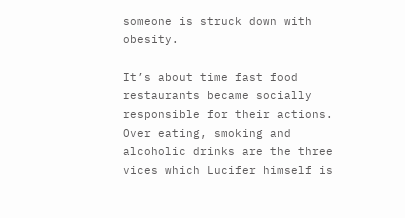someone is struck down with obesity.

It’s about time fast food restaurants became socially responsible for their actions. Over eating, smoking and alcoholic drinks are the three vices which Lucifer himself is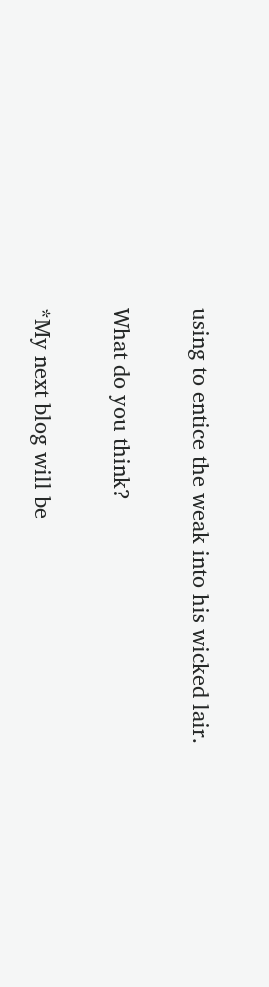using to entice the weak into his wicked lair.

What do you think?

*My next blog will be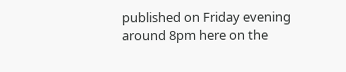published on Friday evening around 8pm here on the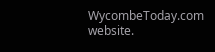WycombeToday.com website.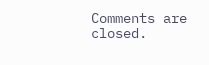Comments are closed.